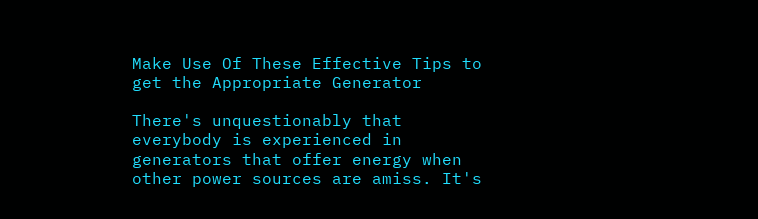Make Use Of These Effective Tips to get the Appropriate Generator

There's unquestionably that everybody is experienced in generators that offer energy when other power sources are amiss. It's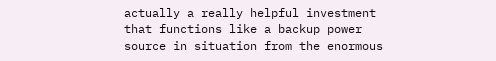actually a really helpful investment that functions like a backup power source in situation from the enormous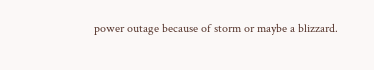power outage because of storm or maybe a blizzard.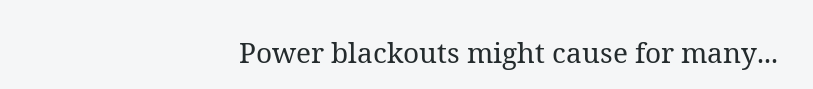Power blackouts might cause for many...